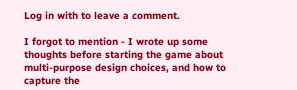Log in with to leave a comment.

I forgot to mention - I wrote up some thoughts before starting the game about multi-purpose design choices, and how to capture the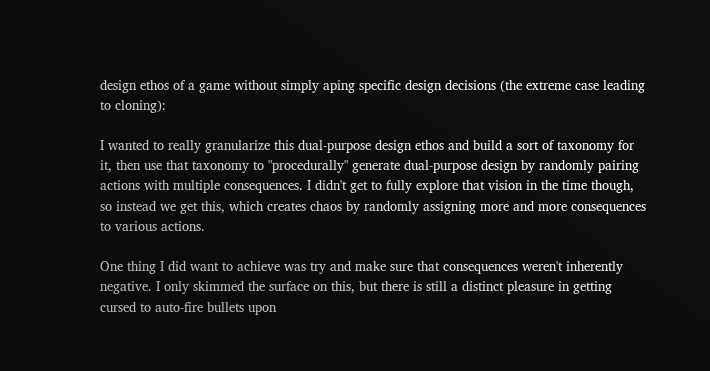design ethos of a game without simply aping specific design decisions (the extreme case leading to cloning):

I wanted to really granularize this dual-purpose design ethos and build a sort of taxonomy for it, then use that taxonomy to "procedurally" generate dual-purpose design by randomly pairing actions with multiple consequences. I didn't get to fully explore that vision in the time though, so instead we get this, which creates chaos by randomly assigning more and more consequences to various actions.

One thing I did want to achieve was try and make sure that consequences weren't inherently negative. I only skimmed the surface on this, but there is still a distinct pleasure in getting cursed to auto-fire bullets upon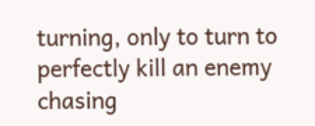turning, only to turn to perfectly kill an enemy chasing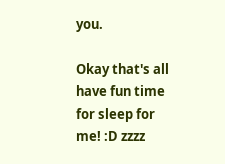you.

Okay that's all have fun time for sleep for me! :D zzzz